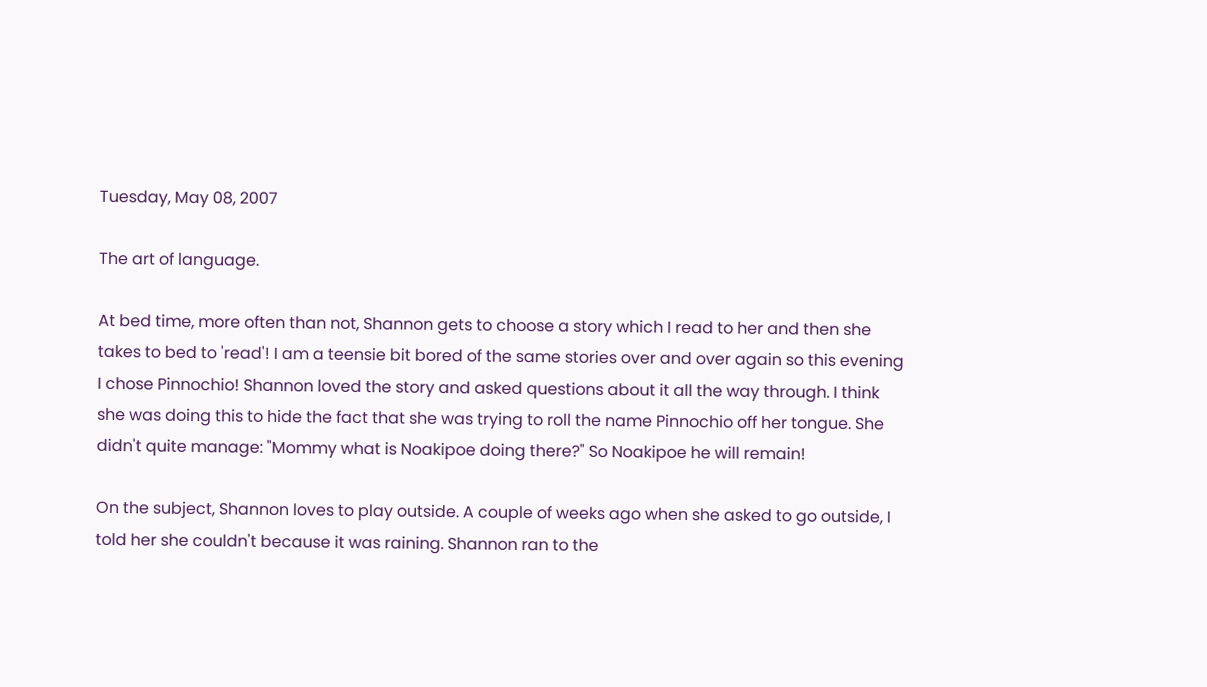Tuesday, May 08, 2007

The art of language.

At bed time, more often than not, Shannon gets to choose a story which I read to her and then she takes to bed to 'read'! I am a teensie bit bored of the same stories over and over again so this evening I chose Pinnochio! Shannon loved the story and asked questions about it all the way through. I think she was doing this to hide the fact that she was trying to roll the name Pinnochio off her tongue. She didn't quite manage: "Mommy what is Noakipoe doing there?" So Noakipoe he will remain!

On the subject, Shannon loves to play outside. A couple of weeks ago when she asked to go outside, I told her she couldn't because it was raining. Shannon ran to the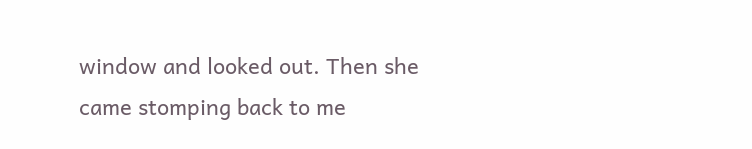window and looked out. Then she came stomping back to me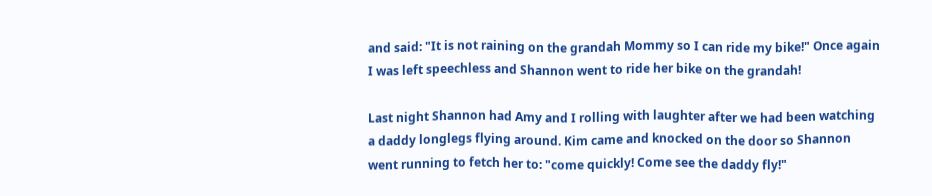and said: "It is not raining on the grandah Mommy so I can ride my bike!" Once again I was left speechless and Shannon went to ride her bike on the grandah!

Last night Shannon had Amy and I rolling with laughter after we had been watching a daddy longlegs flying around. Kim came and knocked on the door so Shannon went running to fetch her to: "come quickly! Come see the daddy fly!"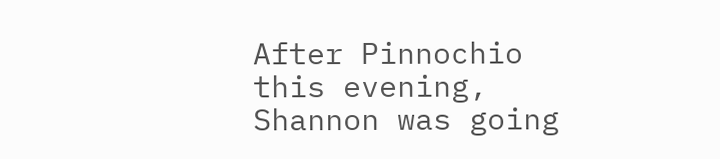After Pinnochio this evening, Shannon was going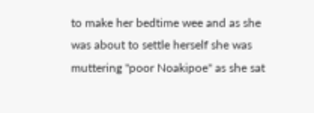to make her bedtime wee and as she was about to settle herself she was muttering "poor Noakipoe" as she sat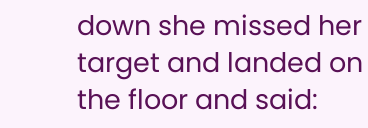down she missed her target and landed on the floor and said: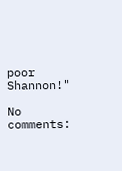poor Shannon!"

No comments: